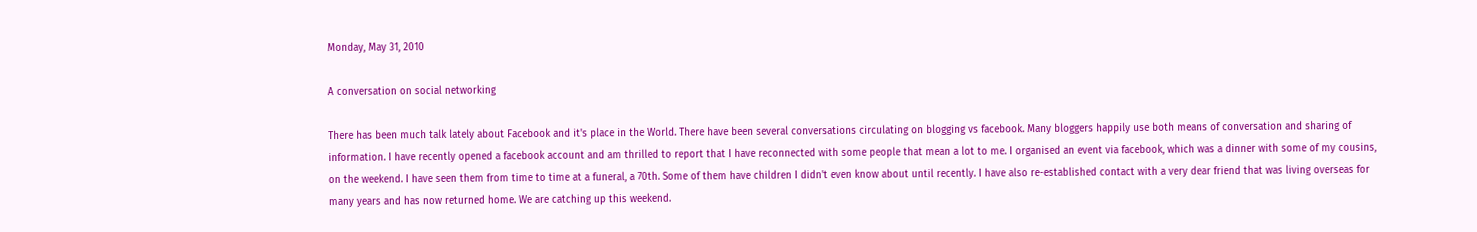Monday, May 31, 2010

A conversation on social networking

There has been much talk lately about Facebook and it's place in the World. There have been several conversations circulating on blogging vs facebook. Many bloggers happily use both means of conversation and sharing of information. I have recently opened a facebook account and am thrilled to report that I have reconnected with some people that mean a lot to me. I organised an event via facebook, which was a dinner with some of my cousins, on the weekend. I have seen them from time to time at a funeral, a 70th. Some of them have children I didn't even know about until recently. I have also re-established contact with a very dear friend that was living overseas for many years and has now returned home. We are catching up this weekend.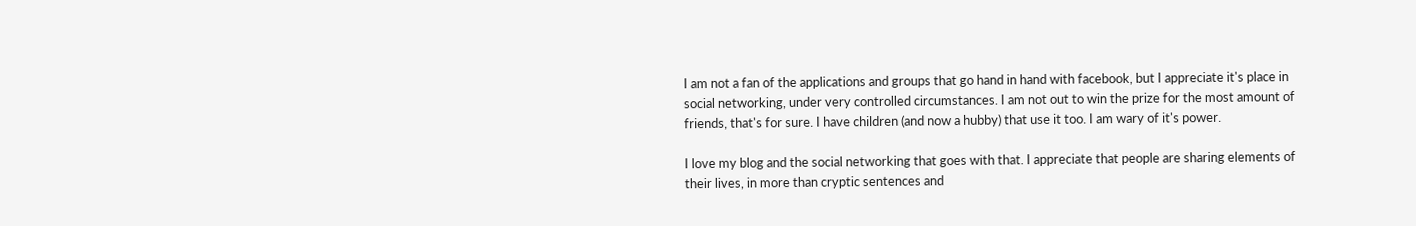I am not a fan of the applications and groups that go hand in hand with facebook, but I appreciate it's place in social networking, under very controlled circumstances. I am not out to win the prize for the most amount of friends, that's for sure. I have children (and now a hubby) that use it too. I am wary of it's power.

I love my blog and the social networking that goes with that. I appreciate that people are sharing elements of their lives, in more than cryptic sentences and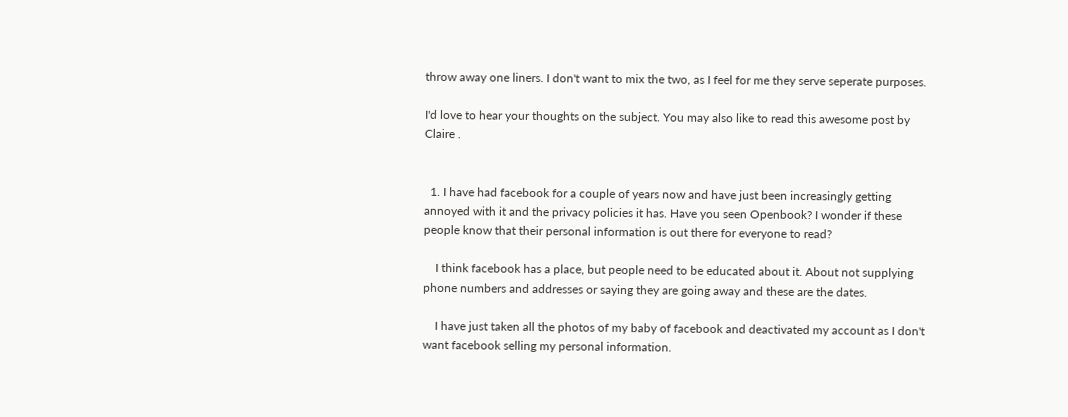throw away one liners. I don't want to mix the two, as I feel for me they serve seperate purposes.

I'd love to hear your thoughts on the subject. You may also like to read this awesome post by Claire .


  1. I have had facebook for a couple of years now and have just been increasingly getting annoyed with it and the privacy policies it has. Have you seen Openbook? I wonder if these people know that their personal information is out there for everyone to read?

    I think facebook has a place, but people need to be educated about it. About not supplying phone numbers and addresses or saying they are going away and these are the dates.

    I have just taken all the photos of my baby of facebook and deactivated my account as I don't want facebook selling my personal information.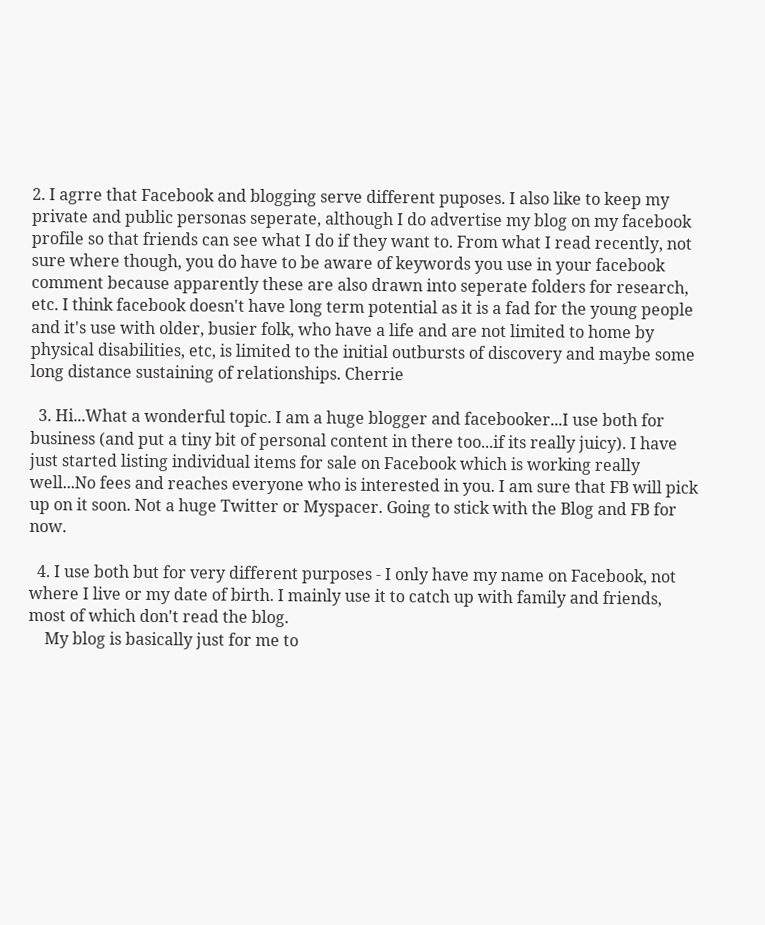2. I agrre that Facebook and blogging serve different puposes. I also like to keep my private and public personas seperate, although I do advertise my blog on my facebook profile so that friends can see what I do if they want to. From what I read recently, not sure where though, you do have to be aware of keywords you use in your facebook comment because apparently these are also drawn into seperate folders for research, etc. I think facebook doesn't have long term potential as it is a fad for the young people and it's use with older, busier folk, who have a life and are not limited to home by physical disabilities, etc, is limited to the initial outbursts of discovery and maybe some long distance sustaining of relationships. Cherrie

  3. Hi...What a wonderful topic. I am a huge blogger and facebooker...I use both for business (and put a tiny bit of personal content in there too...if its really juicy). I have just started listing individual items for sale on Facebook which is working really well...No fees and reaches everyone who is interested in you. I am sure that FB will pick up on it soon. Not a huge Twitter or Myspacer. Going to stick with the Blog and FB for now.

  4. I use both but for very different purposes - I only have my name on Facebook, not where I live or my date of birth. I mainly use it to catch up with family and friends, most of which don't read the blog.
    My blog is basically just for me to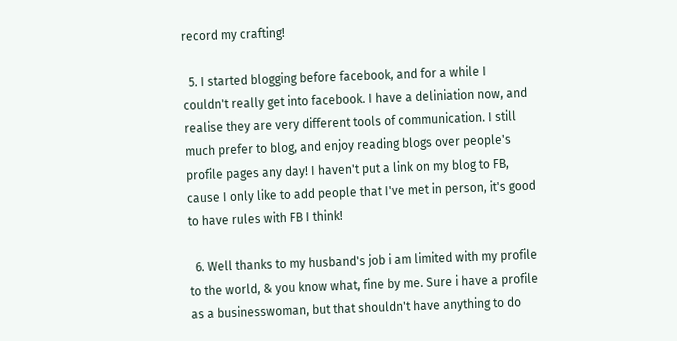record my crafting!

  5. I started blogging before facebook, and for a while I couldn't really get into facebook. I have a deliniation now, and realise they are very different tools of communication. I still much prefer to blog, and enjoy reading blogs over people's profile pages any day! I haven't put a link on my blog to FB, cause I only like to add people that I've met in person, it's good to have rules with FB I think!

  6. Well thanks to my husband's job i am limited with my profile to the world, & you know what, fine by me. Sure i have a profile as a businesswoman, but that shouldn't have anything to do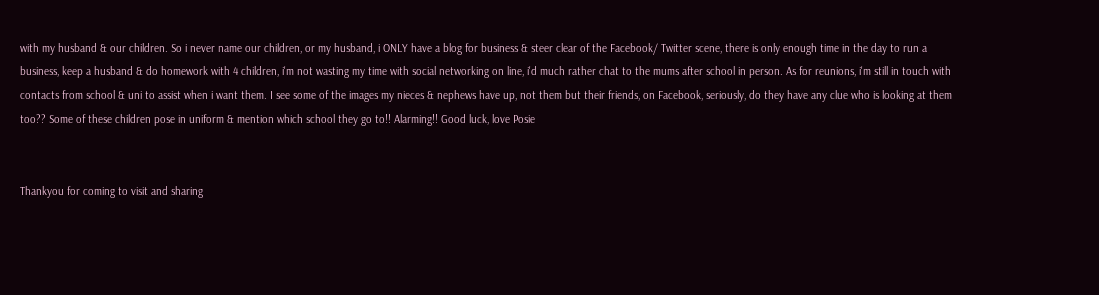with my husband & our children. So i never name our children, or my husband, i ONLY have a blog for business & steer clear of the Facebook/ Twitter scene, there is only enough time in the day to run a business, keep a husband & do homework with 4 children, i'm not wasting my time with social networking on line, i'd much rather chat to the mums after school in person. As for reunions, i'm still in touch with contacts from school & uni to assist when i want them. I see some of the images my nieces & nephews have up, not them but their friends, on Facebook, seriously, do they have any clue who is looking at them too?? Some of these children pose in uniform & mention which school they go to!! Alarming!! Good luck, love Posie


Thankyou for coming to visit and sharing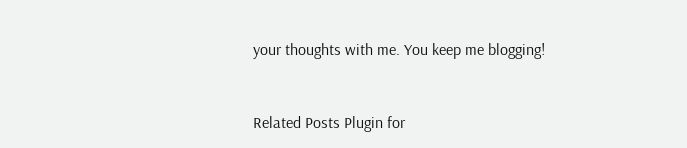your thoughts with me. You keep me blogging!


Related Posts Plugin for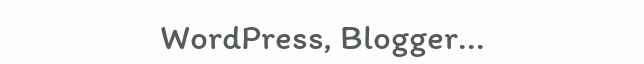WordPress, Blogger...